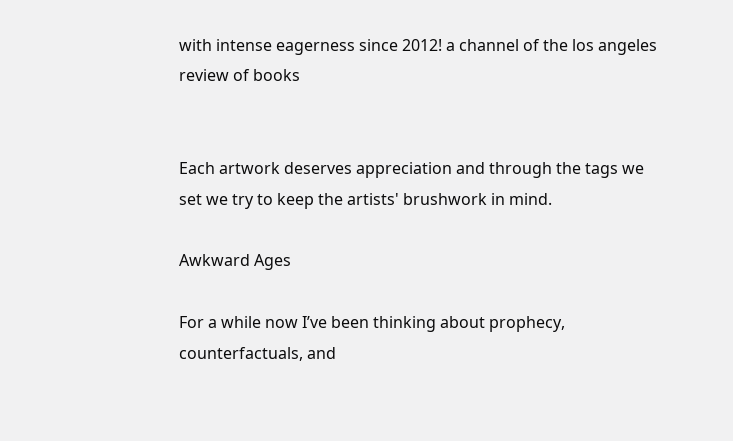with intense eagerness since 2012! a channel of the los angeles review of books


Each artwork deserves appreciation and through the tags we set we try to keep the artists' brushwork in mind.

Awkward Ages

For a while now I’ve been thinking about prophecy, counterfactuals, and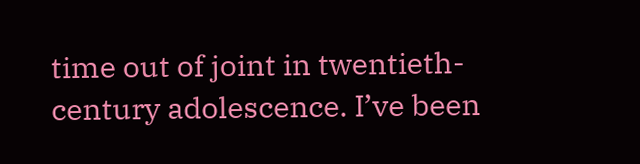time out of joint in twentieth-century adolescence. I’ve been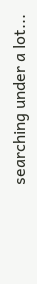searching under a lot...